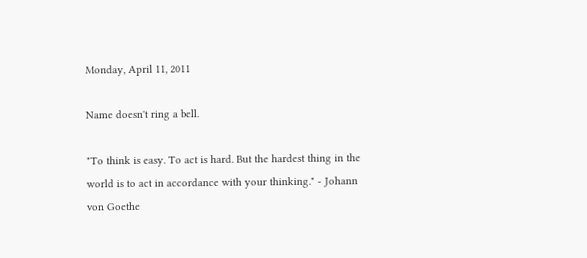Monday, April 11, 2011

Name doesn't ring a bell.

"To think is easy. To act is hard. But the hardest thing in the world is to act in accordance with your thinking." - Johann von Goethe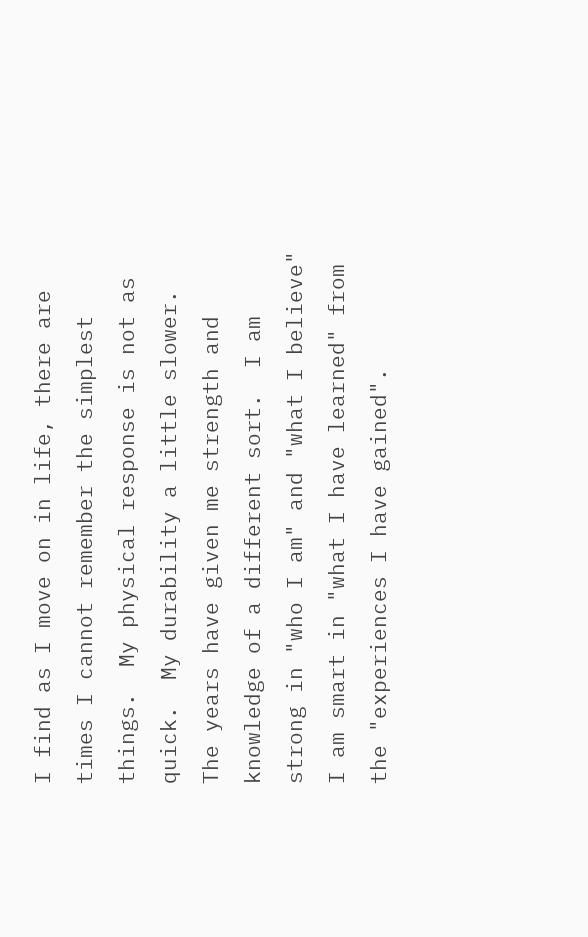I find as I move on in life, there are times I cannot remember the simplest things.  My physical response is not as quick.  My durability a little slower.  The years have given me strength and knowledge of a different sort.  I am strong in "who I am" and "what I believe" I am smart in "what I have learned" from the "experiences I have gained".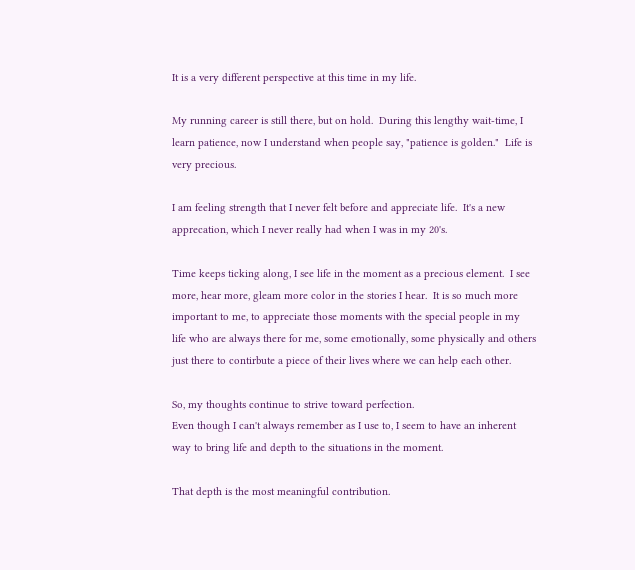It is a very different perspective at this time in my life.

My running career is still there, but on hold.  During this lengthy wait-time, I learn patience, now I understand when people say, "patience is golden."  Life is very precious.

I am feeling strength that I never felt before and appreciate life.  It's a new apprecation, which I never really had when I was in my 20's.

Time keeps ticking along, I see life in the moment as a precious element.  I see more, hear more, gleam more color in the stories I hear.  It is so much more important to me, to appreciate those moments with the special people in my life who are always there for me, some emotionally, some physically and others just there to contirbute a piece of their lives where we can help each other.

So, my thoughts continue to strive toward perfection.
Even though I can't always remember as I use to, I seem to have an inherent way to bring life and depth to the situations in the moment.

That depth is the most meaningful contribution.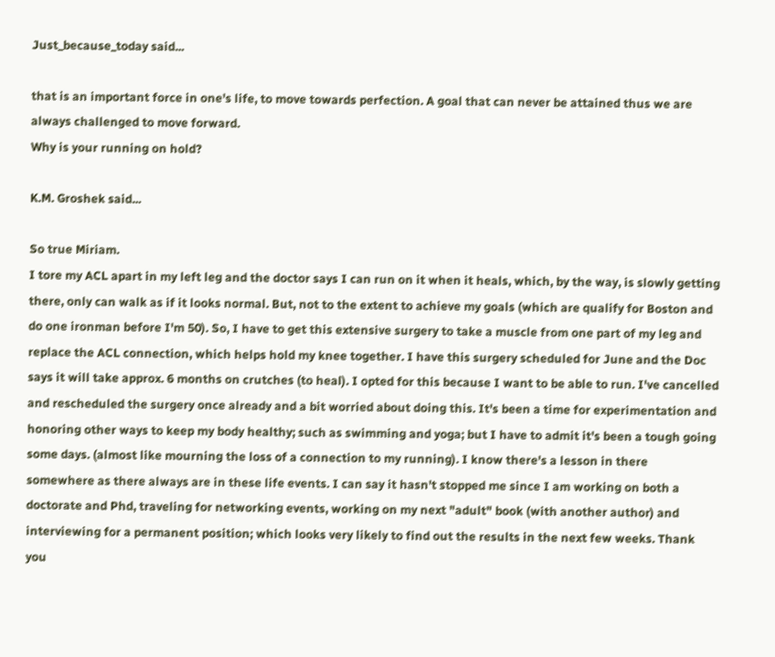Just_because_today said...

that is an important force in one's life, to move towards perfection. A goal that can never be attained thus we are always challenged to move forward.
Why is your running on hold?

K.M. Groshek said...

So true Miriam.
I tore my ACL apart in my left leg and the doctor says I can run on it when it heals, which, by the way, is slowly getting there, only can walk as if it looks normal. But, not to the extent to achieve my goals (which are qualify for Boston and do one ironman before I'm 50). So, I have to get this extensive surgery to take a muscle from one part of my leg and replace the ACL connection, which helps hold my knee together. I have this surgery scheduled for June and the Doc says it will take approx. 6 months on crutches (to heal). I opted for this because I want to be able to run. I've cancelled and rescheduled the surgery once already and a bit worried about doing this. It's been a time for experimentation and honoring other ways to keep my body healthy; such as swimming and yoga; but I have to admit it's been a tough going some days. (almost like mourning the loss of a connection to my running). I know there's a lesson in there somewhere as there always are in these life events. I can say it hasn't stopped me since I am working on both a doctorate and Phd, traveling for networking events, working on my next "adult" book (with another author) and interviewing for a permanent position; which looks very likely to find out the results in the next few weeks. Thank you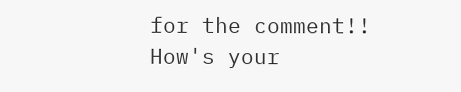for the comment!! How's your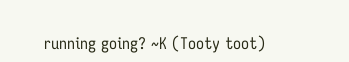running going? ~K (Tooty toot)